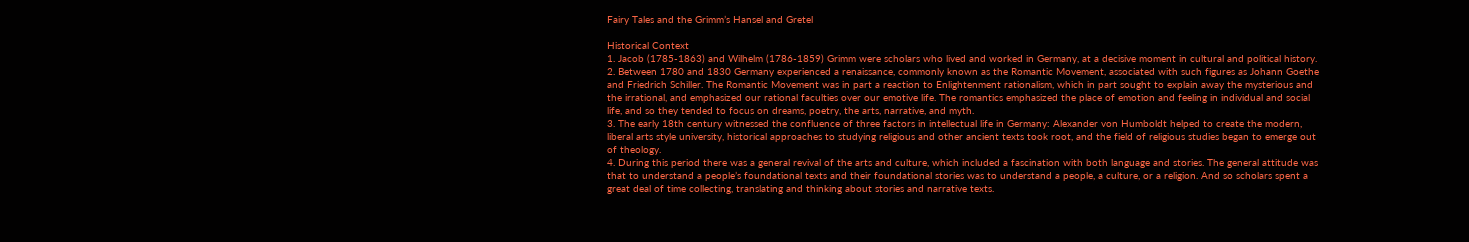Fairy Tales and the Grimm’s Hansel and Gretel

Historical Context
1. Jacob (1785-1863) and Wilhelm (1786-1859) Grimm were scholars who lived and worked in Germany, at a decisive moment in cultural and political history.
2. Between 1780 and 1830 Germany experienced a renaissance, commonly known as the Romantic Movement, associated with such figures as Johann Goethe and Friedrich Schiller. The Romantic Movement was in part a reaction to Enlightenment rationalism, which in part sought to explain away the mysterious and the irrational, and emphasized our rational faculties over our emotive life. The romantics emphasized the place of emotion and feeling in individual and social life, and so they tended to focus on dreams, poetry, the arts, narrative, and myth.
3. The early 18th century witnessed the confluence of three factors in intellectual life in Germany: Alexander von Humboldt helped to create the modern, liberal arts style university, historical approaches to studying religious and other ancient texts took root, and the field of religious studies began to emerge out of theology.
4. During this period there was a general revival of the arts and culture, which included a fascination with both language and stories. The general attitude was that to understand a people’s foundational texts and their foundational stories was to understand a people, a culture, or a religion. And so scholars spent a great deal of time collecting, translating and thinking about stories and narrative texts.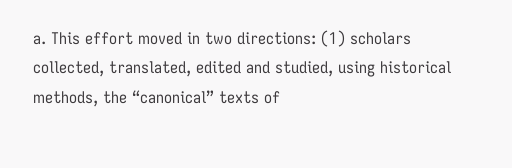a. This effort moved in two directions: (1) scholars collected, translated, edited and studied, using historical methods, the “canonical” texts of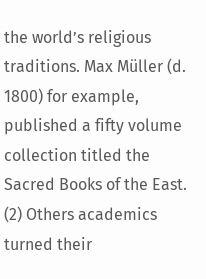the world’s religious traditions. Max Müller (d. 1800) for example, published a fifty volume collection titled the Sacred Books of the East. (2) Others academics turned their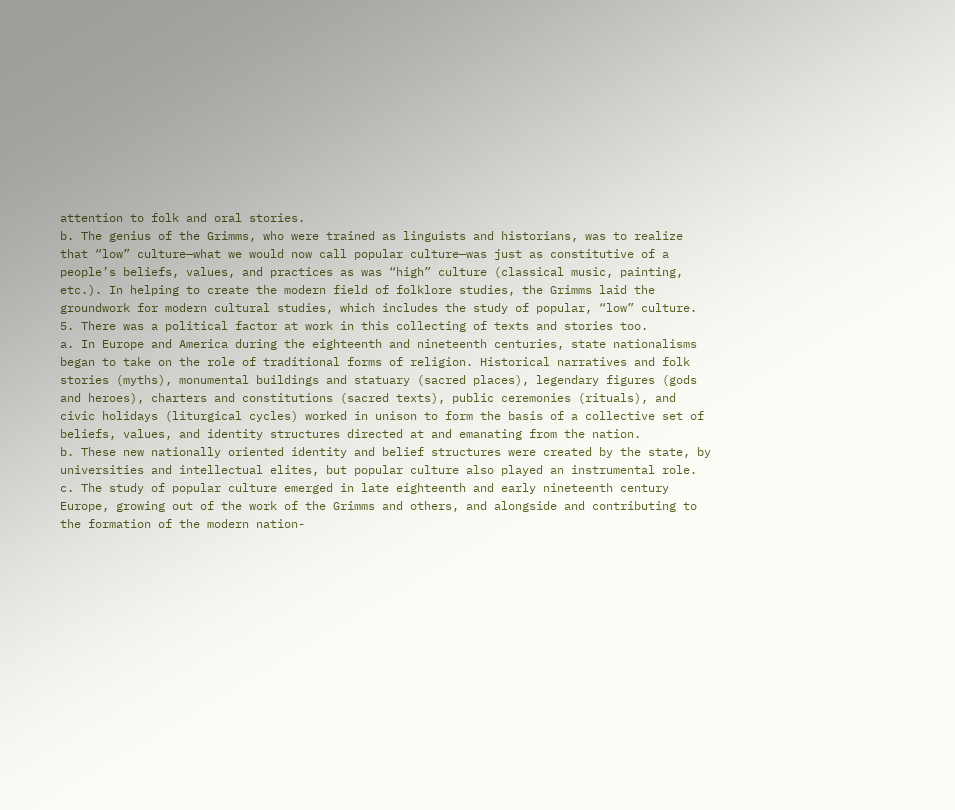attention to folk and oral stories.
b. The genius of the Grimms, who were trained as linguists and historians, was to realize that “low” culture—what we would now call popular culture—was just as constitutive of a people’s beliefs, values, and practices as was “high” culture (classical music, painting, etc.). In helping to create the modern field of folklore studies, the Grimms laid the groundwork for modern cultural studies, which includes the study of popular, “low” culture.
5. There was a political factor at work in this collecting of texts and stories too.
a. In Europe and America during the eighteenth and nineteenth centuries, state nationalisms began to take on the role of traditional forms of religion. Historical narratives and folk stories (myths), monumental buildings and statuary (sacred places), legendary figures (gods and heroes), charters and constitutions (sacred texts), public ceremonies (rituals), and civic holidays (liturgical cycles) worked in unison to form the basis of a collective set of beliefs, values, and identity structures directed at and emanating from the nation.
b. These new nationally oriented identity and belief structures were created by the state, by universities and intellectual elites, but popular culture also played an instrumental role.
c. The study of popular culture emerged in late eighteenth and early nineteenth century Europe, growing out of the work of the Grimms and others, and alongside and contributing to the formation of the modern nation-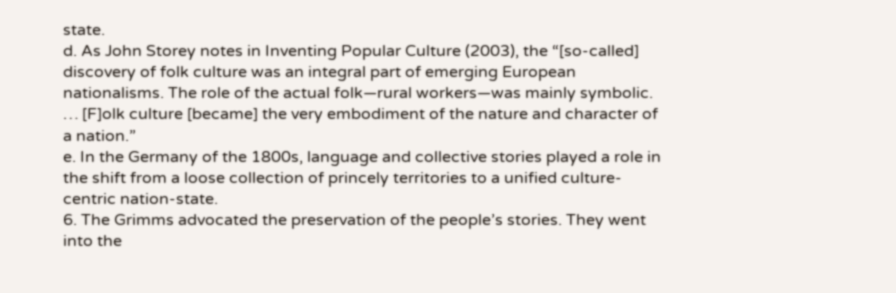state.
d. As John Storey notes in Inventing Popular Culture (2003), the “[so-called] discovery of folk culture was an integral part of emerging European nationalisms. The role of the actual folk—rural workers—was mainly symbolic. … [F]olk culture [became] the very embodiment of the nature and character of a nation.”
e. In the Germany of the 1800s, language and collective stories played a role in the shift from a loose collection of princely territories to a unified culture-centric nation-state.
6. The Grimms advocated the preservation of the people’s stories. They went into the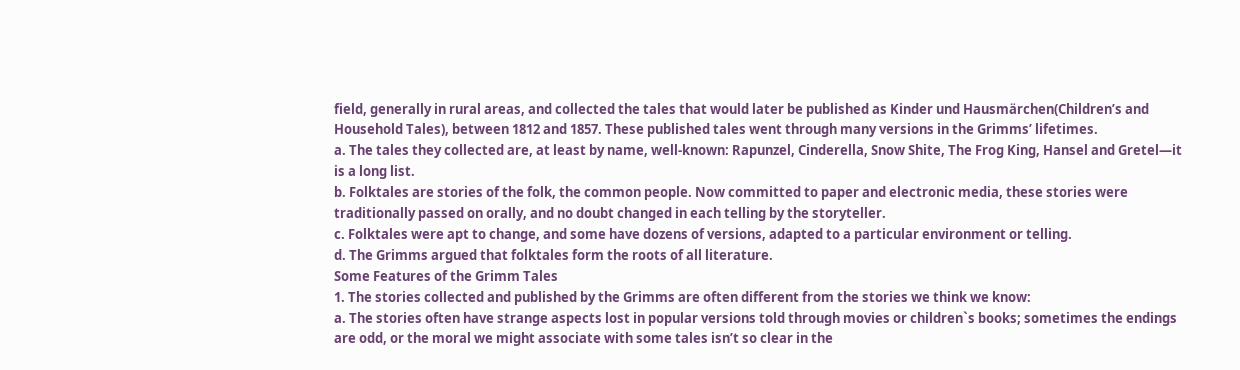field, generally in rural areas, and collected the tales that would later be published as Kinder und Hausmärchen(Children’s and Household Tales), between 1812 and 1857. These published tales went through many versions in the Grimms’ lifetimes.
a. The tales they collected are, at least by name, well-known: Rapunzel, Cinderella, Snow Shite, The Frog King, Hansel and Gretel—it is a long list.
b. Folktales are stories of the folk, the common people. Now committed to paper and electronic media, these stories were traditionally passed on orally, and no doubt changed in each telling by the storyteller.
c. Folktales were apt to change, and some have dozens of versions, adapted to a particular environment or telling.
d. The Grimms argued that folktales form the roots of all literature.
Some Features of the Grimm Tales
1. The stories collected and published by the Grimms are often different from the stories we think we know:
a. The stories often have strange aspects lost in popular versions told through movies or children`s books; sometimes the endings are odd, or the moral we might associate with some tales isn’t so clear in the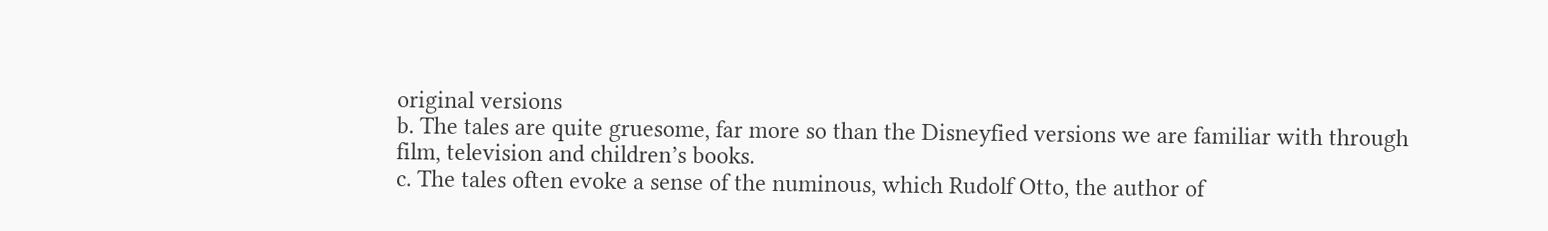original versions
b. The tales are quite gruesome, far more so than the Disneyfied versions we are familiar with through film, television and children’s books.
c. The tales often evoke a sense of the numinous, which Rudolf Otto, the author of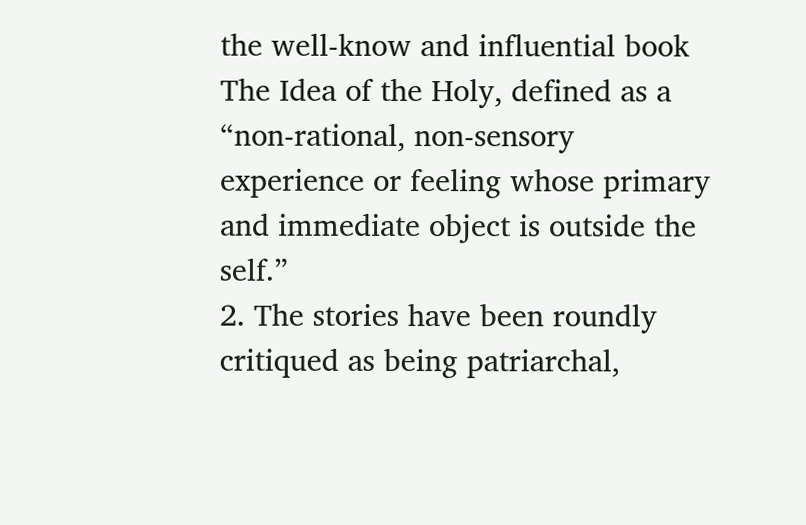the well-know and influential book The Idea of the Holy, defined as a “non-rational, non-sensory experience or feeling whose primary and immediate object is outside the self.”
2. The stories have been roundly critiqued as being patriarchal,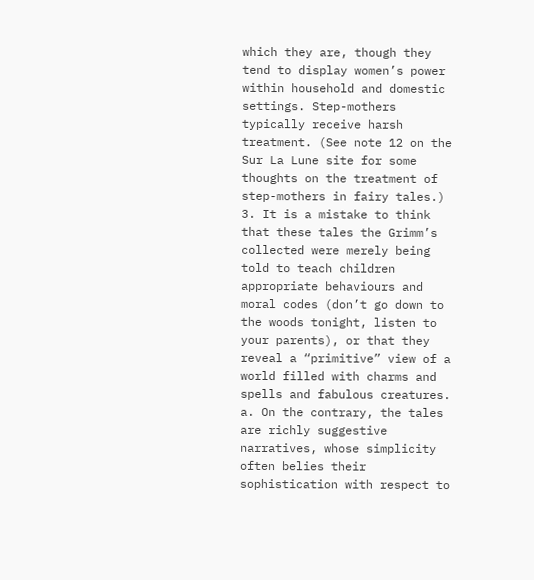which they are, though they tend to display women’s power within household and domestic settings. Step-mothers typically receive harsh treatment. (See note 12 on the Sur La Lune site for some thoughts on the treatment of step-mothers in fairy tales.)
3. It is a mistake to think that these tales the Grimm’s collected were merely being told to teach children appropriate behaviours and moral codes (don’t go down to the woods tonight, listen to your parents), or that they reveal a “primitive” view of a world filled with charms and spells and fabulous creatures.
a. On the contrary, the tales are richly suggestive narratives, whose simplicity often belies their sophistication with respect to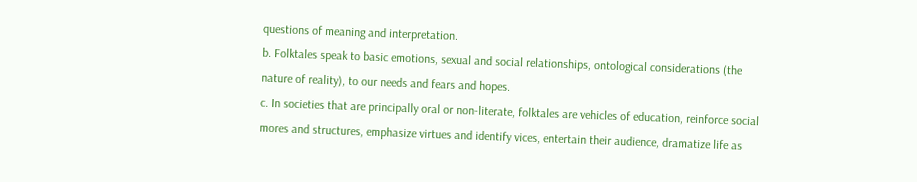questions of meaning and interpretation.
b. Folktales speak to basic emotions, sexual and social relationships, ontological considerations (the nature of reality), to our needs and fears and hopes.
c. In societies that are principally oral or non-literate, folktales are vehicles of education, reinforce social mores and structures, emphasize virtues and identify vices, entertain their audience, dramatize life as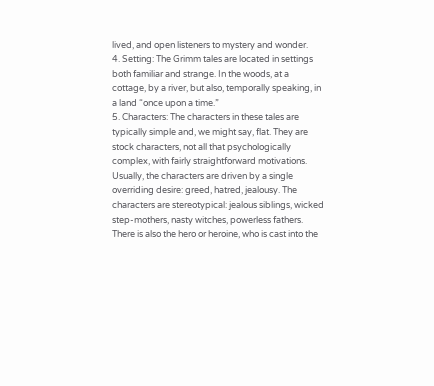lived, and open listeners to mystery and wonder.
4. Setting: The Grimm tales are located in settings both familiar and strange. In the woods, at a cottage, by a river, but also, temporally speaking, in a land “once upon a time.”
5. Characters: The characters in these tales are typically simple and, we might say, flat. They are stock characters, not all that psychologically complex, with fairly straightforward motivations. Usually, the characters are driven by a single overriding desire: greed, hatred, jealousy. The characters are stereotypical: jealous siblings, wicked step-mothers, nasty witches, powerless fathers. There is also the hero or heroine, who is cast into the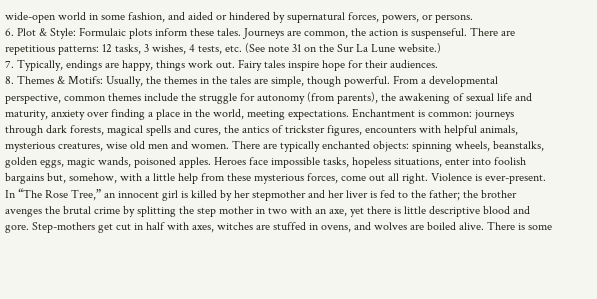wide-open world in some fashion, and aided or hindered by supernatural forces, powers, or persons.
6. Plot & Style: Formulaic plots inform these tales. Journeys are common, the action is suspenseful. There are repetitious patterns: 12 tasks, 3 wishes, 4 tests, etc. (See note 31 on the Sur La Lune website.)
7. Typically, endings are happy, things work out. Fairy tales inspire hope for their audiences.
8. Themes & Motifs: Usually, the themes in the tales are simple, though powerful. From a developmental perspective, common themes include the struggle for autonomy (from parents), the awakening of sexual life and maturity, anxiety over finding a place in the world, meeting expectations. Enchantment is common: journeys through dark forests, magical spells and cures, the antics of trickster figures, encounters with helpful animals, mysterious creatures, wise old men and women. There are typically enchanted objects: spinning wheels, beanstalks, golden eggs, magic wands, poisoned apples. Heroes face impossible tasks, hopeless situations, enter into foolish bargains but, somehow, with a little help from these mysterious forces, come out all right. Violence is ever-present. In “The Rose Tree,” an innocent girl is killed by her stepmother and her liver is fed to the father; the brother avenges the brutal crime by splitting the step mother in two with an axe, yet there is little descriptive blood and gore. Step-mothers get cut in half with axes, witches are stuffed in ovens, and wolves are boiled alive. There is some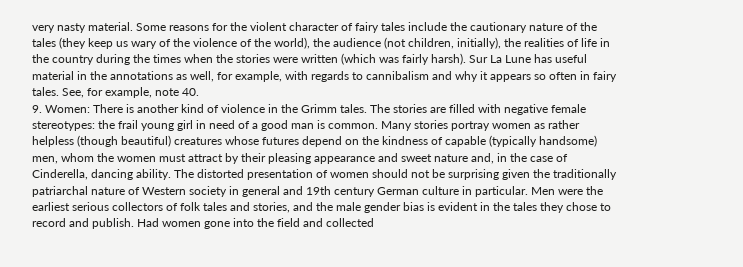very nasty material. Some reasons for the violent character of fairy tales include the cautionary nature of the tales (they keep us wary of the violence of the world), the audience (not children, initially), the realities of life in the country during the times when the stories were written (which was fairly harsh). Sur La Lune has useful material in the annotations as well, for example, with regards to cannibalism and why it appears so often in fairy tales. See, for example, note 40.
9. Women: There is another kind of violence in the Grimm tales. The stories are filled with negative female stereotypes: the frail young girl in need of a good man is common. Many stories portray women as rather helpless (though beautiful) creatures whose futures depend on the kindness of capable (typically handsome) men, whom the women must attract by their pleasing appearance and sweet nature and, in the case of Cinderella, dancing ability. The distorted presentation of women should not be surprising given the traditionally patriarchal nature of Western society in general and 19th century German culture in particular. Men were the earliest serious collectors of folk tales and stories, and the male gender bias is evident in the tales they chose to record and publish. Had women gone into the field and collected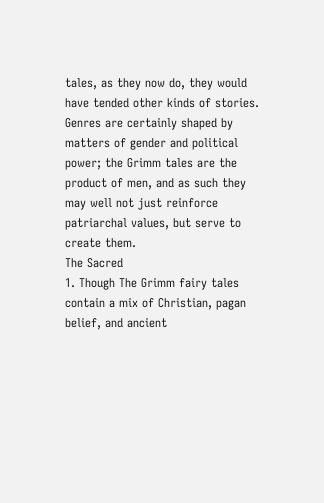tales, as they now do, they would have tended other kinds of stories. Genres are certainly shaped by matters of gender and political power; the Grimm tales are the product of men, and as such they may well not just reinforce patriarchal values, but serve to create them.
The Sacred
1. Though The Grimm fairy tales contain a mix of Christian, pagan belief, and ancient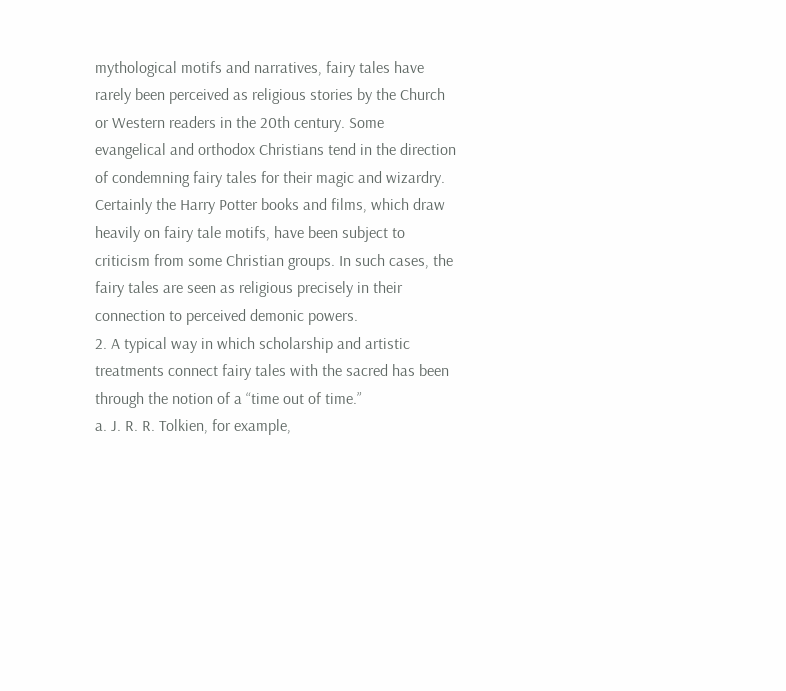mythological motifs and narratives, fairy tales have rarely been perceived as religious stories by the Church or Western readers in the 20th century. Some evangelical and orthodox Christians tend in the direction of condemning fairy tales for their magic and wizardry. Certainly the Harry Potter books and films, which draw heavily on fairy tale motifs, have been subject to criticism from some Christian groups. In such cases, the fairy tales are seen as religious precisely in their connection to perceived demonic powers.
2. A typical way in which scholarship and artistic treatments connect fairy tales with the sacred has been through the notion of a “time out of time.”
a. J. R. R. Tolkien, for example,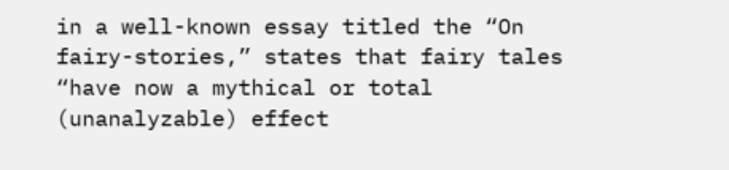in a well-known essay titled the “On fairy-stories,” states that fairy tales “have now a mythical or total (unanalyzable) effect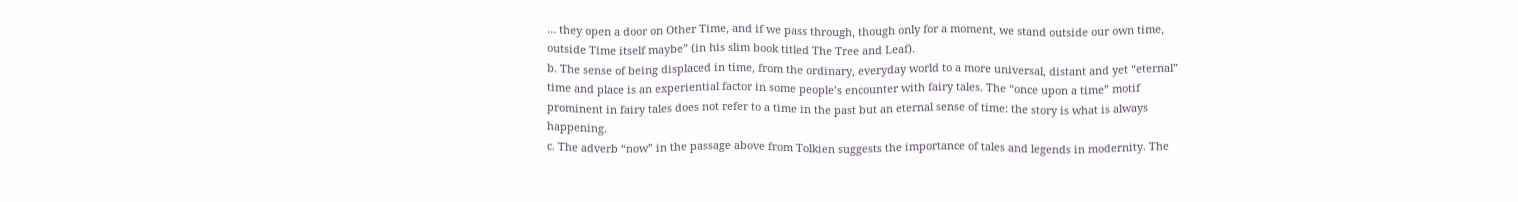… they open a door on Other Time, and if we pass through, though only for a moment, we stand outside our own time, outside Time itself maybe” (in his slim book titled The Tree and Leaf).
b. The sense of being displaced in time, from the ordinary, everyday world to a more universal, distant and yet “eternal” time and place is an experiential factor in some people’s encounter with fairy tales. The “once upon a time” motif prominent in fairy tales does not refer to a time in the past but an eternal sense of time: the story is what is always happening.
c. The adverb “now” in the passage above from Tolkien suggests the importance of tales and legends in modernity. The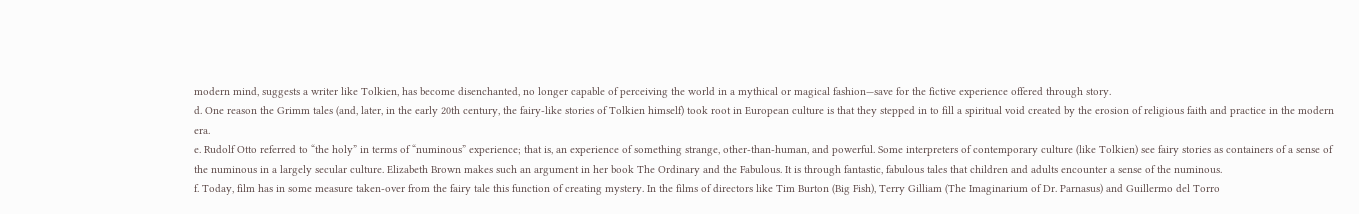modern mind, suggests a writer like Tolkien, has become disenchanted, no longer capable of perceiving the world in a mythical or magical fashion—save for the fictive experience offered through story.
d. One reason the Grimm tales (and, later, in the early 20th century, the fairy-like stories of Tolkien himself) took root in European culture is that they stepped in to fill a spiritual void created by the erosion of religious faith and practice in the modern era.
e. Rudolf Otto referred to “the holy” in terms of “numinous” experience; that is, an experience of something strange, other-than-human, and powerful. Some interpreters of contemporary culture (like Tolkien) see fairy stories as containers of a sense of the numinous in a largely secular culture. Elizabeth Brown makes such an argument in her book The Ordinary and the Fabulous. It is through fantastic, fabulous tales that children and adults encounter a sense of the numinous.
f. Today, film has in some measure taken-over from the fairy tale this function of creating mystery. In the films of directors like Tim Burton (Big Fish), Terry Gilliam (The Imaginarium of Dr. Parnasus) and Guillermo del Torro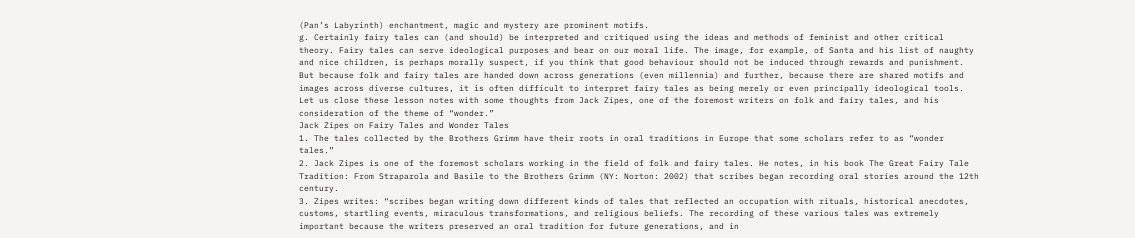(Pan’s Labyrinth) enchantment, magic and mystery are prominent motifs.
g. Certainly fairy tales can (and should) be interpreted and critiqued using the ideas and methods of feminist and other critical theory. Fairy tales can serve ideological purposes and bear on our moral life. The image, for example, of Santa and his list of naughty and nice children, is perhaps morally suspect, if you think that good behaviour should not be induced through rewards and punishment. But because folk and fairy tales are handed down across generations (even millennia) and further, because there are shared motifs and images across diverse cultures, it is often difficult to interpret fairy tales as being merely or even principally ideological tools. Let us close these lesson notes with some thoughts from Jack Zipes, one of the foremost writers on folk and fairy tales, and his consideration of the theme of “wonder.”
Jack Zipes on Fairy Tales and Wonder Tales
1. The tales collected by the Brothers Grimm have their roots in oral traditions in Europe that some scholars refer to as “wonder tales.”
2. Jack Zipes is one of the foremost scholars working in the field of folk and fairy tales. He notes, in his book The Great Fairy Tale Tradition: From Straparola and Basile to the Brothers Grimm (NY: Norton: 2002) that scribes began recording oral stories around the 12th century.
3. Zipes writes: “scribes began writing down different kinds of tales that reflected an occupation with rituals, historical anecdotes, customs, startling events, miraculous transformations, and religious beliefs. The recording of these various tales was extremely important because the writers preserved an oral tradition for future generations, and in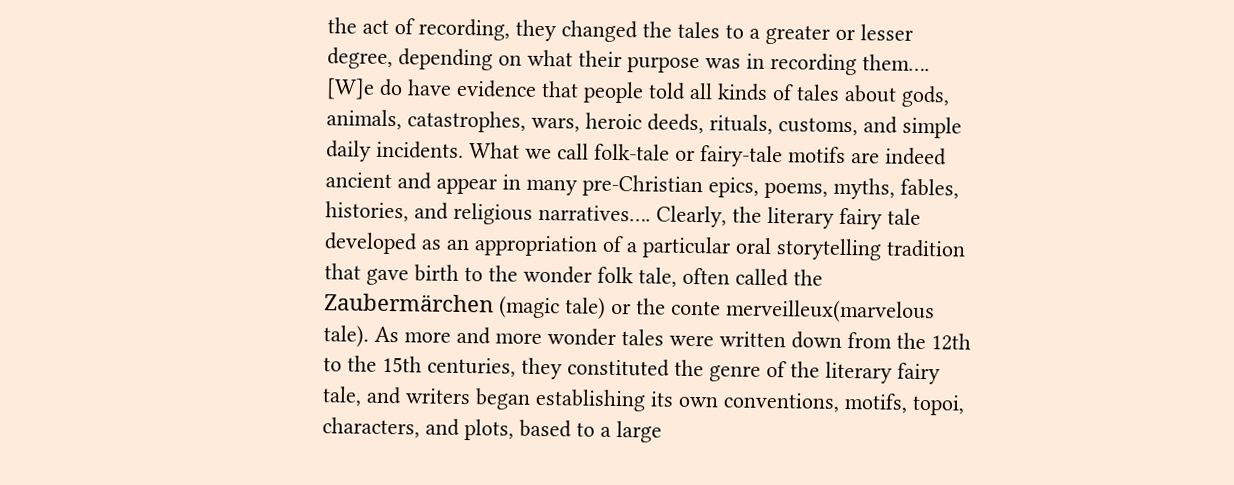the act of recording, they changed the tales to a greater or lesser degree, depending on what their purpose was in recording them…. [W]e do have evidence that people told all kinds of tales about gods, animals, catastrophes, wars, heroic deeds, rituals, customs, and simple daily incidents. What we call folk-tale or fairy-tale motifs are indeed ancient and appear in many pre-Christian epics, poems, myths, fables, histories, and religious narratives…. Clearly, the literary fairy tale developed as an appropriation of a particular oral storytelling tradition that gave birth to the wonder folk tale, often called the Zaubermärchen (magic tale) or the conte merveilleux(marvelous tale). As more and more wonder tales were written down from the 12th to the 15th centuries, they constituted the genre of the literary fairy tale, and writers began establishing its own conventions, motifs, topoi, characters, and plots, based to a large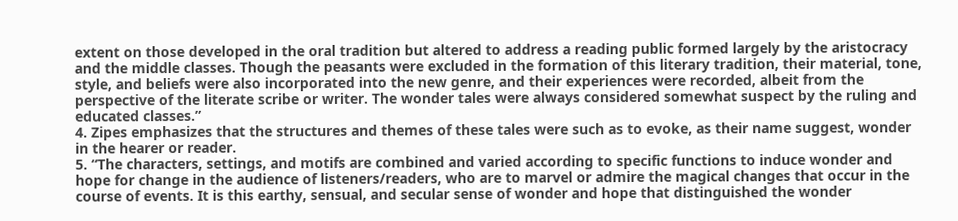extent on those developed in the oral tradition but altered to address a reading public formed largely by the aristocracy and the middle classes. Though the peasants were excluded in the formation of this literary tradition, their material, tone, style, and beliefs were also incorporated into the new genre, and their experiences were recorded, albeit from the perspective of the literate scribe or writer. The wonder tales were always considered somewhat suspect by the ruling and educated classes.”
4. Zipes emphasizes that the structures and themes of these tales were such as to evoke, as their name suggest, wonder in the hearer or reader.
5. “The characters, settings, and motifs are combined and varied according to specific functions to induce wonder and hope for change in the audience of listeners/readers, who are to marvel or admire the magical changes that occur in the course of events. It is this earthy, sensual, and secular sense of wonder and hope that distinguished the wonder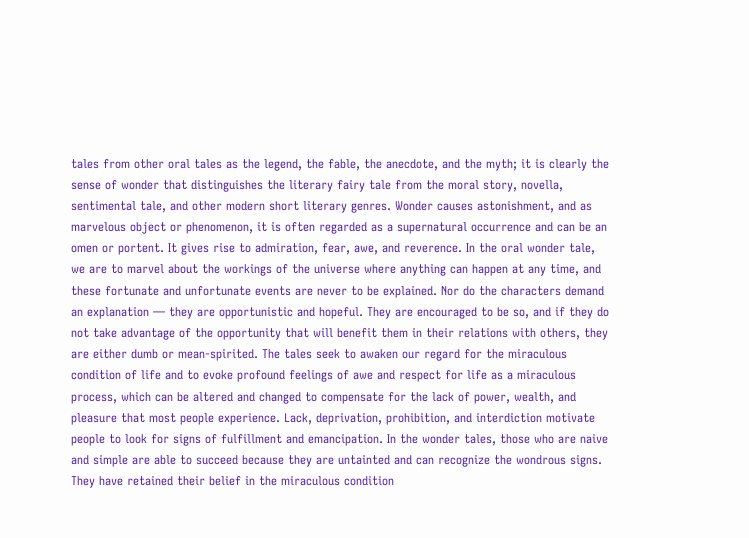tales from other oral tales as the legend, the fable, the anecdote, and the myth; it is clearly the sense of wonder that distinguishes the literary fairy tale from the moral story, novella, sentimental tale, and other modern short literary genres. Wonder causes astonishment, and as marvelous object or phenomenon, it is often regarded as a supernatural occurrence and can be an omen or portent. It gives rise to admiration, fear, awe, and reverence. In the oral wonder tale, we are to marvel about the workings of the universe where anything can happen at any time, and these fortunate and unfortunate events are never to be explained. Nor do the characters demand an explanation — they are opportunistic and hopeful. They are encouraged to be so, and if they do not take advantage of the opportunity that will benefit them in their relations with others, they are either dumb or mean-spirited. The tales seek to awaken our regard for the miraculous condition of life and to evoke profound feelings of awe and respect for life as a miraculous process, which can be altered and changed to compensate for the lack of power, wealth, and pleasure that most people experience. Lack, deprivation, prohibition, and interdiction motivate people to look for signs of fulfillment and emancipation. In the wonder tales, those who are naive and simple are able to succeed because they are untainted and can recognize the wondrous signs. They have retained their belief in the miraculous condition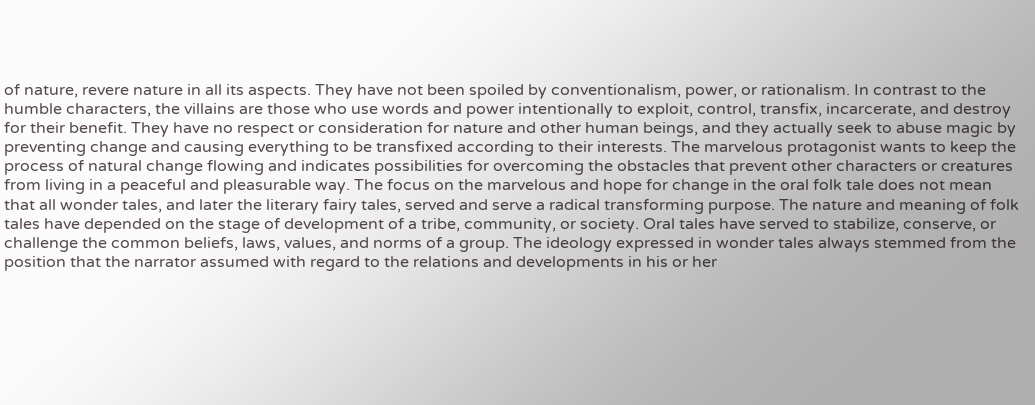of nature, revere nature in all its aspects. They have not been spoiled by conventionalism, power, or rationalism. In contrast to the humble characters, the villains are those who use words and power intentionally to exploit, control, transfix, incarcerate, and destroy for their benefit. They have no respect or consideration for nature and other human beings, and they actually seek to abuse magic by preventing change and causing everything to be transfixed according to their interests. The marvelous protagonist wants to keep the process of natural change flowing and indicates possibilities for overcoming the obstacles that prevent other characters or creatures from living in a peaceful and pleasurable way. The focus on the marvelous and hope for change in the oral folk tale does not mean that all wonder tales, and later the literary fairy tales, served and serve a radical transforming purpose. The nature and meaning of folk tales have depended on the stage of development of a tribe, community, or society. Oral tales have served to stabilize, conserve, or challenge the common beliefs, laws, values, and norms of a group. The ideology expressed in wonder tales always stemmed from the position that the narrator assumed with regard to the relations and developments in his or her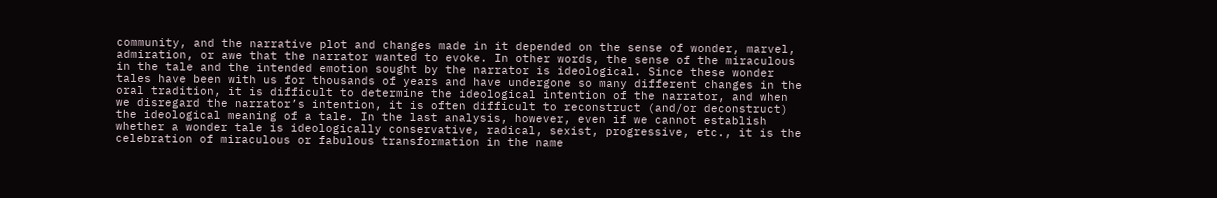community, and the narrative plot and changes made in it depended on the sense of wonder, marvel, admiration, or awe that the narrator wanted to evoke. In other words, the sense of the miraculous in the tale and the intended emotion sought by the narrator is ideological. Since these wonder tales have been with us for thousands of years and have undergone so many different changes in the oral tradition, it is difficult to determine the ideological intention of the narrator, and when we disregard the narrator’s intention, it is often difficult to reconstruct (and/or deconstruct) the ideological meaning of a tale. In the last analysis, however, even if we cannot establish whether a wonder tale is ideologically conservative, radical, sexist, progressive, etc., it is the celebration of miraculous or fabulous transformation in the name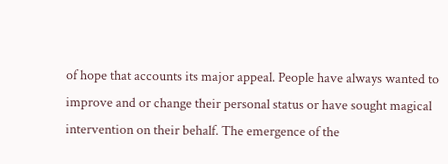of hope that accounts its major appeal. People have always wanted to improve and or change their personal status or have sought magical intervention on their behalf. The emergence of the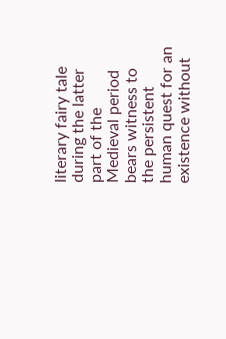literary fairy tale during the latter part of the Medieval period bears witness to the persistent human quest for an existence without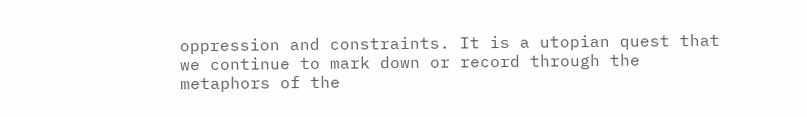oppression and constraints. It is a utopian quest that we continue to mark down or record through the metaphors of the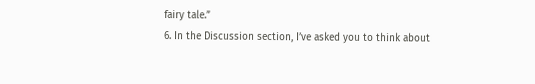fairy tale.”
6. In the Discussion section, I’ve asked you to think about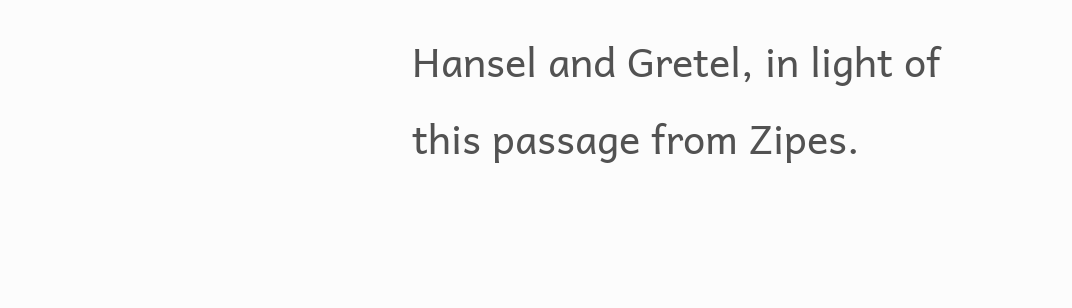Hansel and Gretel, in light of this passage from Zipes.